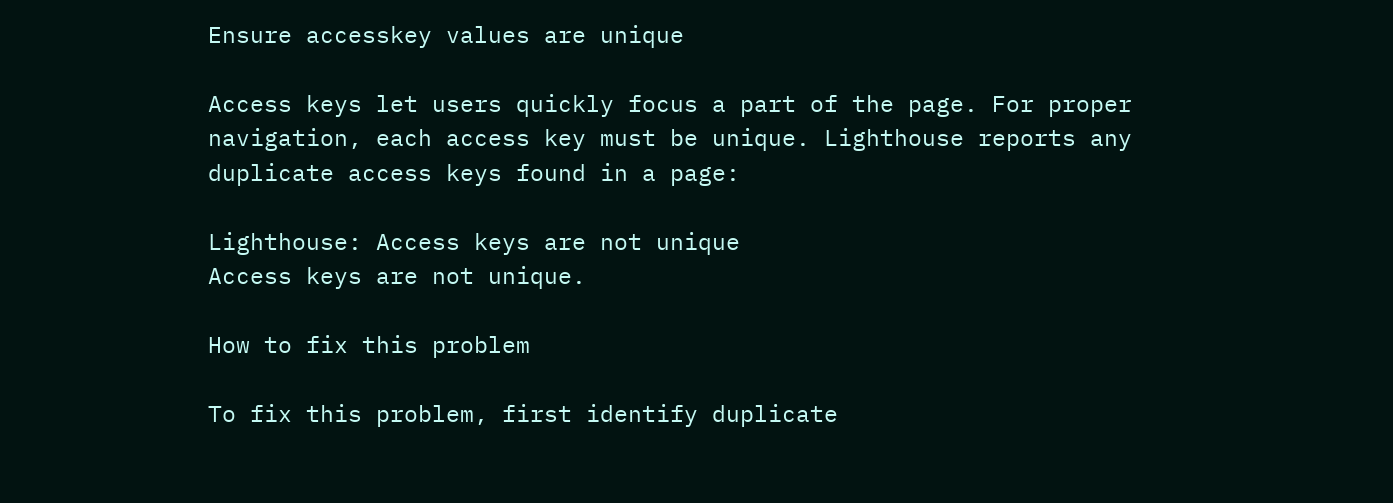Ensure accesskey values are unique

Access keys let users quickly focus a part of the page. For proper navigation, each access key must be unique. Lighthouse reports any duplicate access keys found in a page:

Lighthouse: Access keys are not unique
Access keys are not unique.

How to fix this problem

To fix this problem, first identify duplicate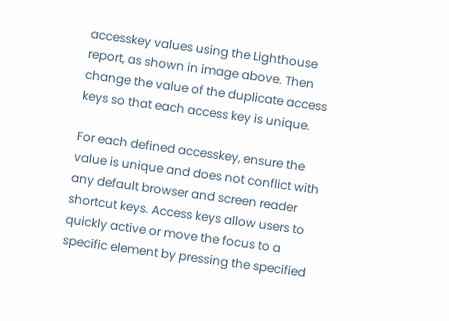accesskey values using the Lighthouse report, as shown in image above. Then change the value of the duplicate access keys so that each access key is unique.

For each defined accesskey, ensure the value is unique and does not conflict with any default browser and screen reader shortcut keys. Access keys allow users to quickly active or move the focus to a specific element by pressing the specified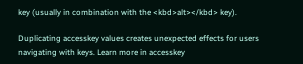key (usually in combination with the <kbd>alt></kbd> key).

Duplicating accesskey values creates unexpected effects for users navigating with keys. Learn more in accesskey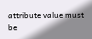attribute value must be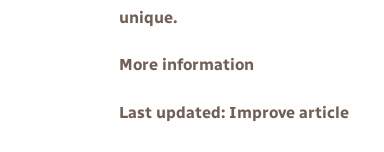unique.

More information

Last updated: Improve article